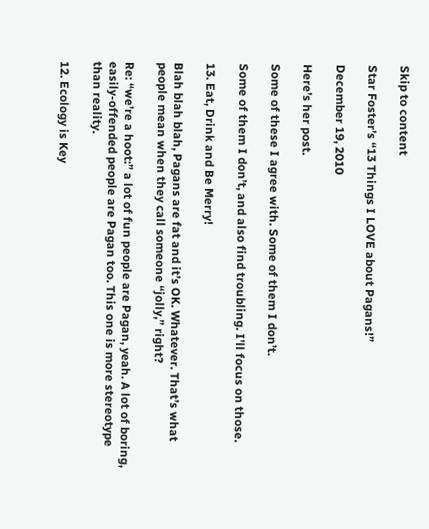Skip to content

Star Foster’s “13 Things I LOVE about Pagans!”

December 19, 2010

Here’s her post.

Some of these I agree with. Some of them I don’t.

Some of them I don’t, and also find troubling. I’ll focus on those.

13. Eat, Drink and Be Merry!

Blah blah blah, Pagans are fat and it’s OK. Whatever. That’s what people mean when they call someone “jolly,” right?

Re: “we’re a hoot:” a lot of fun people are Pagan, yeah. A lot of boring, easily-offended people are Pagan too. This one is more stereotype than reality.

12. Ecology is Key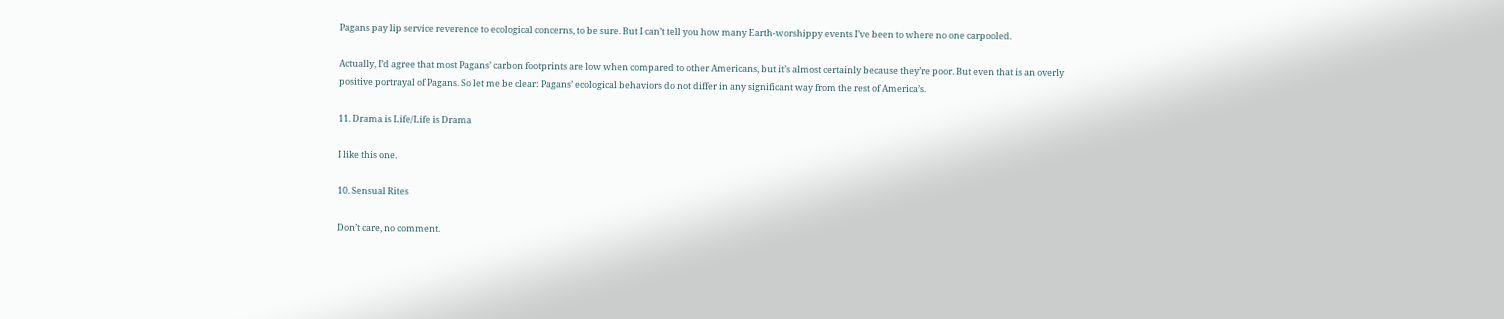Pagans pay lip service reverence to ecological concerns, to be sure. But I can’t tell you how many Earth-worshippy events I’ve been to where no one carpooled.

Actually, I’d agree that most Pagans’ carbon footprints are low when compared to other Americans, but it’s almost certainly because they’re poor. But even that is an overly positive portrayal of Pagans. So let me be clear: Pagans’ ecological behaviors do not differ in any significant way from the rest of America’s.

11. Drama is Life/Life is Drama

I like this one.

10. Sensual Rites

Don’t care, no comment.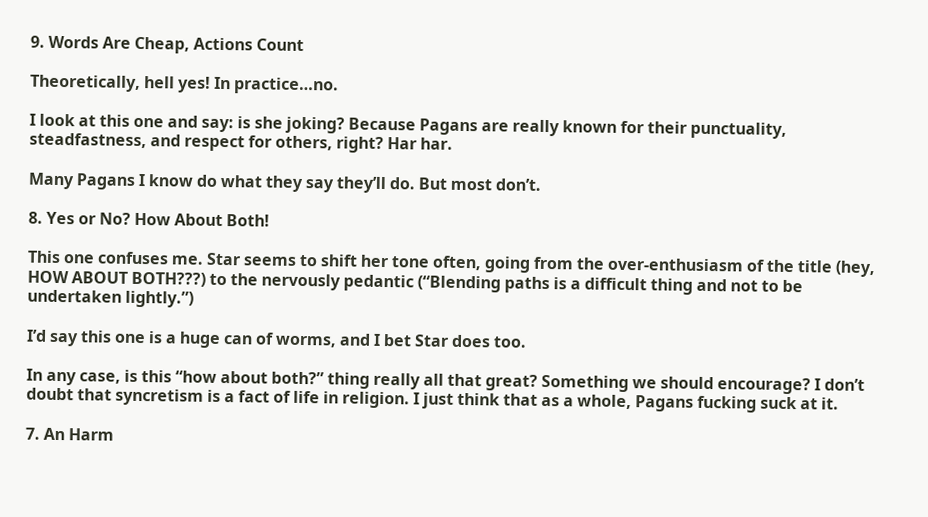9. Words Are Cheap, Actions Count

Theoretically, hell yes! In practice…no.

I look at this one and say: is she joking? Because Pagans are really known for their punctuality, steadfastness, and respect for others, right? Har har.

Many Pagans I know do what they say they’ll do. But most don’t.

8. Yes or No? How About Both!

This one confuses me. Star seems to shift her tone often, going from the over-enthusiasm of the title (hey, HOW ABOUT BOTH???) to the nervously pedantic (“Blending paths is a difficult thing and not to be undertaken lightly.”)

I’d say this one is a huge can of worms, and I bet Star does too.

In any case, is this “how about both?” thing really all that great? Something we should encourage? I don’t doubt that syncretism is a fact of life in religion. I just think that as a whole, Pagans fucking suck at it.

7. An Harm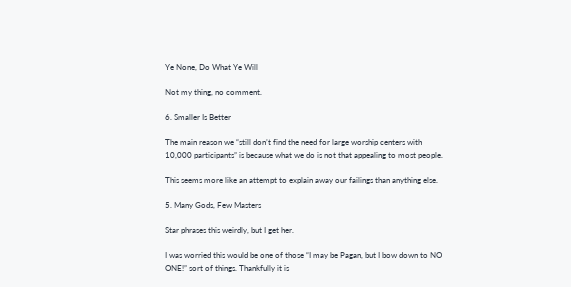Ye None, Do What Ye Will

Not my thing, no comment.

6. Smaller Is Better

The main reason we “still don’t find the need for large worship centers with 10,000 participants” is because what we do is not that appealing to most people.

This seems more like an attempt to explain away our failings than anything else.

5. Many Gods, Few Masters

Star phrases this weirdly, but I get her.

I was worried this would be one of those “I may be Pagan, but I bow down to NO ONE!” sort of things. Thankfully it is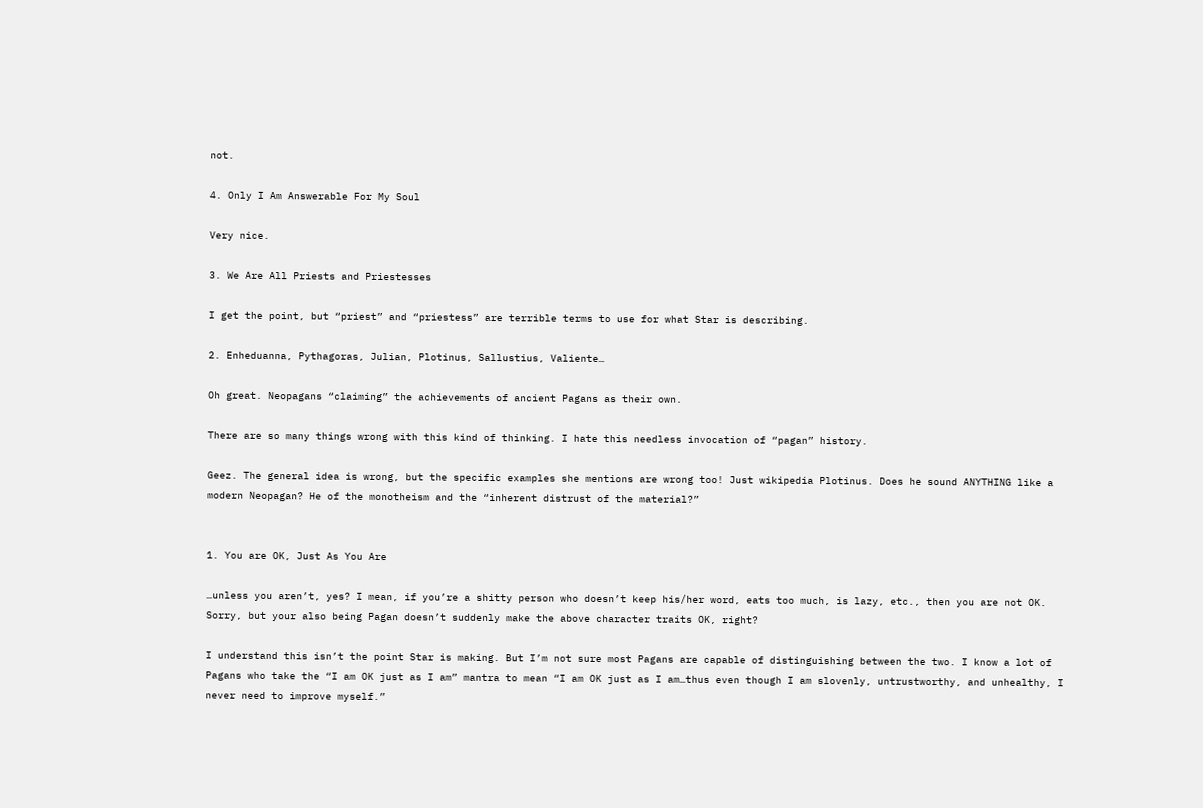not.

4. Only I Am Answerable For My Soul

Very nice.

3. We Are All Priests and Priestesses

I get the point, but “priest” and “priestess” are terrible terms to use for what Star is describing.

2. Enheduanna, Pythagoras, Julian, Plotinus, Sallustius, Valiente…

Oh great. Neopagans “claiming” the achievements of ancient Pagans as their own.

There are so many things wrong with this kind of thinking. I hate this needless invocation of “pagan” history.

Geez. The general idea is wrong, but the specific examples she mentions are wrong too! Just wikipedia Plotinus. Does he sound ANYTHING like a modern Neopagan? He of the monotheism and the “inherent distrust of the material?”


1. You are OK, Just As You Are

…unless you aren’t, yes? I mean, if you’re a shitty person who doesn’t keep his/her word, eats too much, is lazy, etc., then you are not OK. Sorry, but your also being Pagan doesn’t suddenly make the above character traits OK, right?

I understand this isn’t the point Star is making. But I’m not sure most Pagans are capable of distinguishing between the two. I know a lot of Pagans who take the “I am OK just as I am” mantra to mean “I am OK just as I am…thus even though I am slovenly, untrustworthy, and unhealthy, I never need to improve myself.”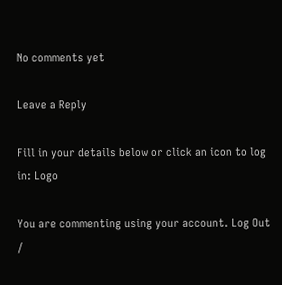No comments yet

Leave a Reply

Fill in your details below or click an icon to log in: Logo

You are commenting using your account. Log Out /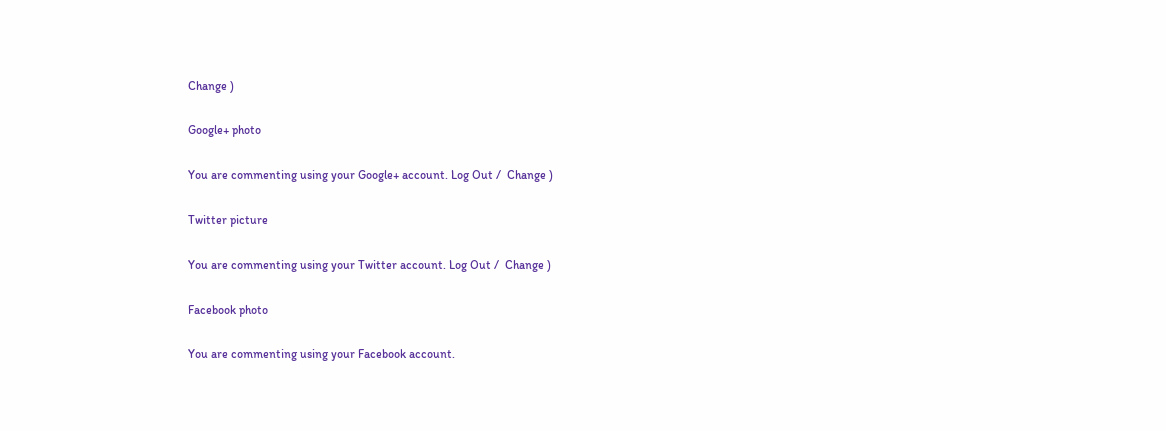Change )

Google+ photo

You are commenting using your Google+ account. Log Out /  Change )

Twitter picture

You are commenting using your Twitter account. Log Out /  Change )

Facebook photo

You are commenting using your Facebook account.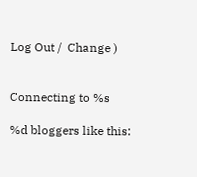Log Out /  Change )


Connecting to %s

%d bloggers like this: